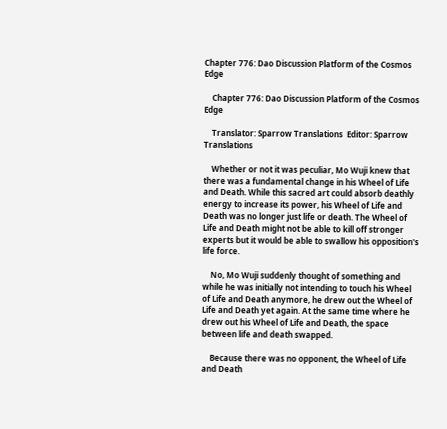Chapter 776: Dao Discussion Platform of the Cosmos Edge

    Chapter 776: Dao Discussion Platform of the Cosmos Edge

    Translator: Sparrow Translations  Editor: Sparrow Translations

    Whether or not it was peculiar, Mo Wuji knew that there was a fundamental change in his Wheel of Life and Death. While this sacred art could absorb deathly energy to increase its power, his Wheel of Life and Death was no longer just life or death. The Wheel of Life and Death might not be able to kill off stronger experts but it would be able to swallow his opposition's life force.

    No, Mo Wuji suddenly thought of something and while he was initially not intending to touch his Wheel of Life and Death anymore, he drew out the Wheel of Life and Death yet again. At the same time where he drew out his Wheel of Life and Death, the space between life and death swapped.

    Because there was no opponent, the Wheel of Life and Death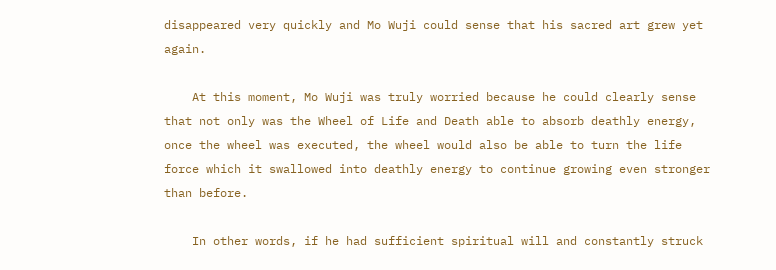disappeared very quickly and Mo Wuji could sense that his sacred art grew yet again.

    At this moment, Mo Wuji was truly worried because he could clearly sense that not only was the Wheel of Life and Death able to absorb deathly energy, once the wheel was executed, the wheel would also be able to turn the life force which it swallowed into deathly energy to continue growing even stronger than before.

    In other words, if he had sufficient spiritual will and constantly struck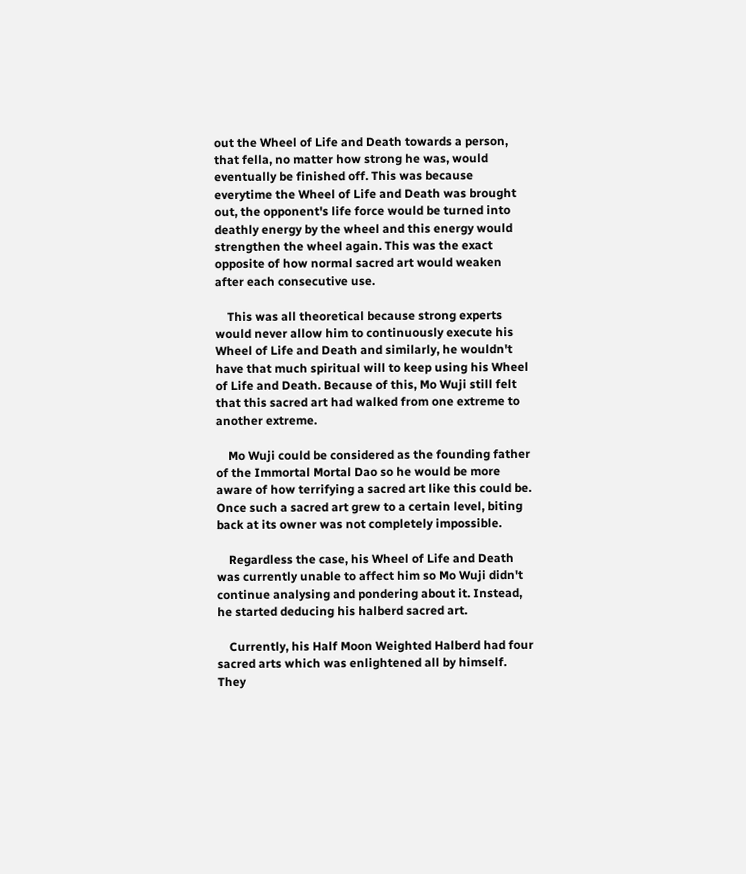out the Wheel of Life and Death towards a person, that fella, no matter how strong he was, would eventually be finished off. This was because everytime the Wheel of Life and Death was brought out, the opponent's life force would be turned into deathly energy by the wheel and this energy would strengthen the wheel again. This was the exact opposite of how normal sacred art would weaken after each consecutive use.

    This was all theoretical because strong experts would never allow him to continuously execute his Wheel of Life and Death and similarly, he wouldn't have that much spiritual will to keep using his Wheel of Life and Death. Because of this, Mo Wuji still felt that this sacred art had walked from one extreme to another extreme.

    Mo Wuji could be considered as the founding father of the Immortal Mortal Dao so he would be more aware of how terrifying a sacred art like this could be. Once such a sacred art grew to a certain level, biting back at its owner was not completely impossible.

    Regardless the case, his Wheel of Life and Death was currently unable to affect him so Mo Wuji didn't continue analysing and pondering about it. Instead, he started deducing his halberd sacred art.

    Currently, his Half Moon Weighted Halberd had four sacred arts which was enlightened all by himself. They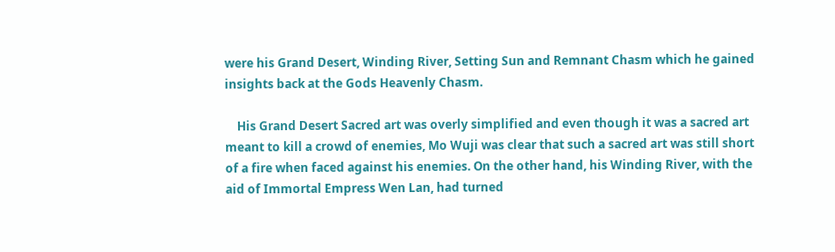were his Grand Desert, Winding River, Setting Sun and Remnant Chasm which he gained insights back at the Gods Heavenly Chasm.

    His Grand Desert Sacred art was overly simplified and even though it was a sacred art meant to kill a crowd of enemies, Mo Wuji was clear that such a sacred art was still short of a fire when faced against his enemies. On the other hand, his Winding River, with the aid of Immortal Empress Wen Lan, had turned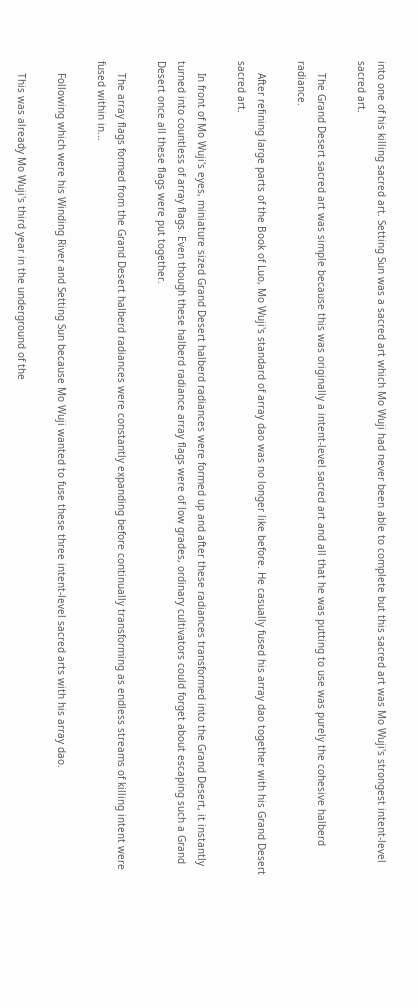into one of his killing sacred art. Setting Sun was a sacred art which Mo Wuji had never been able to complete but this sacred art was Mo Wuji's strongest intent-level sacred art.

    The Grand Desert sacred art was simple because this was originally a intent-level sacred art and all that he was putting to use was purely the cohesive halberd radiance.

    After refining large parts of the Book of Luo, Mo Wuji's standard of array dao was no longer like before. He casually fused his array dao together with his Grand Desert sacred art.

    In front of Mo Wuji's eyes, miniature sized Grand Desert halberd radiances were formed up and after these radiances transformed into the Grand Desert, it instantly turned into countless of array flags. Even though these halberd radiance array flags were of low grades, ordinary cultivators could forget about escaping such a Grand Desert once all these flags were put together.

    The array flags formed from the Grand Desert halberd radiances were constantly expanding before continually transforming as endless streams of killing intent were fused within in...

    Following which were his Winding River and Setting Sun because Mo Wuji wanted to fuse these three intent-level sacred arts with his array dao.

    This was already Mo Wuji's third year in the underground of the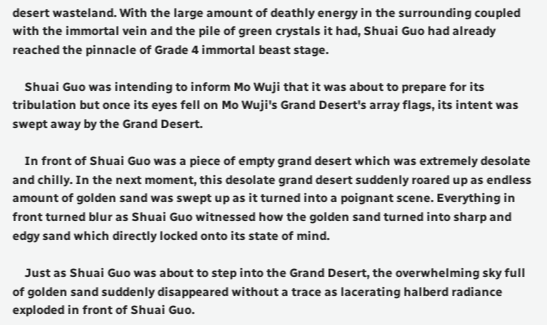desert wasteland. With the large amount of deathly energy in the surrounding coupled with the immortal vein and the pile of green crystals it had, Shuai Guo had already reached the pinnacle of Grade 4 immortal beast stage.

    Shuai Guo was intending to inform Mo Wuji that it was about to prepare for its tribulation but once its eyes fell on Mo Wuji's Grand Desert's array flags, its intent was swept away by the Grand Desert.

    In front of Shuai Guo was a piece of empty grand desert which was extremely desolate and chilly. In the next moment, this desolate grand desert suddenly roared up as endless amount of golden sand was swept up as it turned into a poignant scene. Everything in front turned blur as Shuai Guo witnessed how the golden sand turned into sharp and edgy sand which directly locked onto its state of mind.

    Just as Shuai Guo was about to step into the Grand Desert, the overwhelming sky full of golden sand suddenly disappeared without a trace as lacerating halberd radiance exploded in front of Shuai Guo.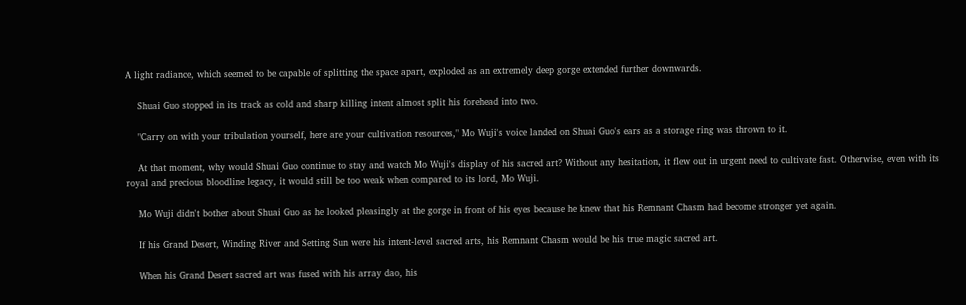A light radiance, which seemed to be capable of splitting the space apart, exploded as an extremely deep gorge extended further downwards.

    Shuai Guo stopped in its track as cold and sharp killing intent almost split his forehead into two.

    "Carry on with your tribulation yourself, here are your cultivation resources," Mo Wuji's voice landed on Shuai Guo's ears as a storage ring was thrown to it.

    At that moment, why would Shuai Guo continue to stay and watch Mo Wuji's display of his sacred art? Without any hesitation, it flew out in urgent need to cultivate fast. Otherwise, even with its royal and precious bloodline legacy, it would still be too weak when compared to its lord, Mo Wuji.

    Mo Wuji didn't bother about Shuai Guo as he looked pleasingly at the gorge in front of his eyes because he knew that his Remnant Chasm had become stronger yet again.

    If his Grand Desert, Winding River and Setting Sun were his intent-level sacred arts, his Remnant Chasm would be his true magic sacred art.

    When his Grand Desert sacred art was fused with his array dao, his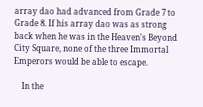array dao had advanced from Grade 7 to Grade 8. If his array dao was as strong back when he was in the Heaven's Beyond City Square, none of the three Immortal Emperors would be able to escape.

    In the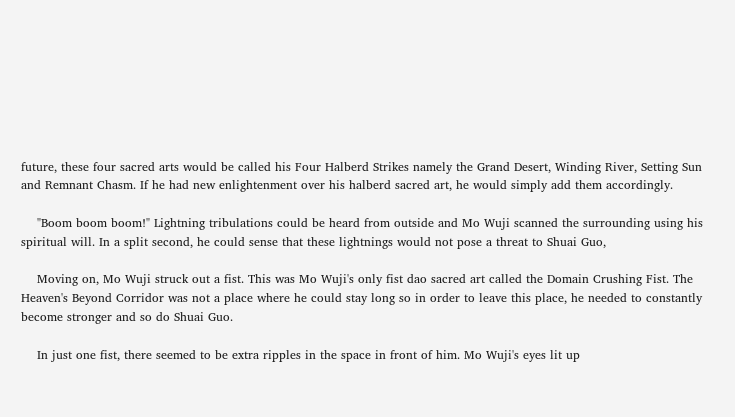future, these four sacred arts would be called his Four Halberd Strikes namely the Grand Desert, Winding River, Setting Sun and Remnant Chasm. If he had new enlightenment over his halberd sacred art, he would simply add them accordingly.

    "Boom boom boom!" Lightning tribulations could be heard from outside and Mo Wuji scanned the surrounding using his spiritual will. In a split second, he could sense that these lightnings would not pose a threat to Shuai Guo,

    Moving on, Mo Wuji struck out a fist. This was Mo Wuji's only fist dao sacred art called the Domain Crushing Fist. The Heaven's Beyond Corridor was not a place where he could stay long so in order to leave this place, he needed to constantly become stronger and so do Shuai Guo.

    In just one fist, there seemed to be extra ripples in the space in front of him. Mo Wuji's eyes lit up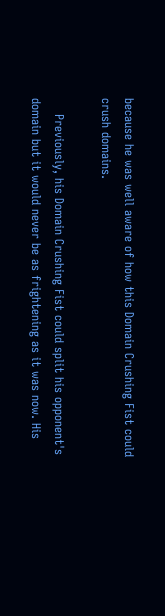because he was well aware of how this Domain Crushing Fist could crush domains.

    Previously, his Domain Crushing Fist could split his opponent's domain but it would never be as frightening as it was now. His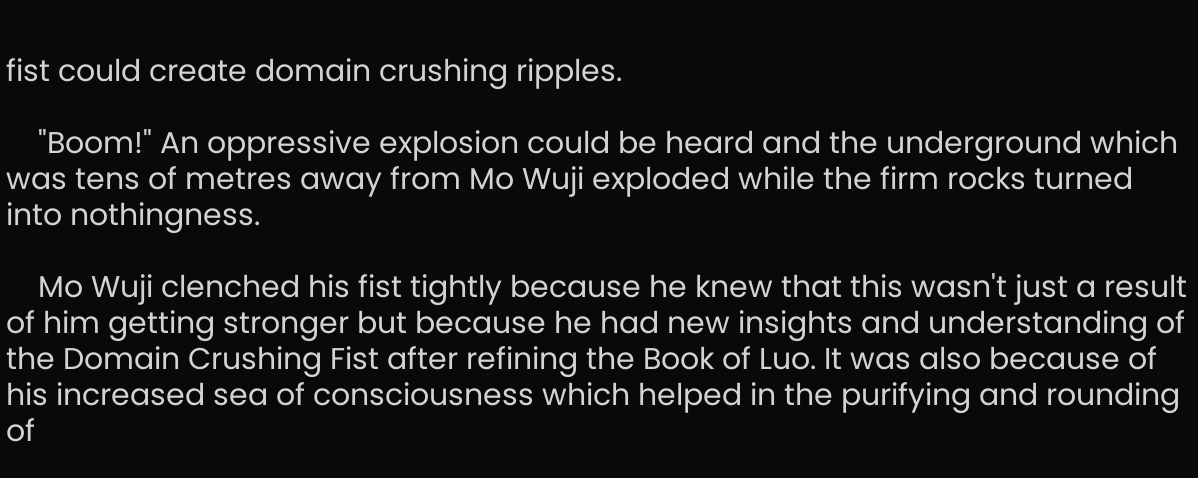fist could create domain crushing ripples.

    "Boom!" An oppressive explosion could be heard and the underground which was tens of metres away from Mo Wuji exploded while the firm rocks turned into nothingness.

    Mo Wuji clenched his fist tightly because he knew that this wasn't just a result of him getting stronger but because he had new insights and understanding of the Domain Crushing Fist after refining the Book of Luo. It was also because of his increased sea of consciousness which helped in the purifying and rounding of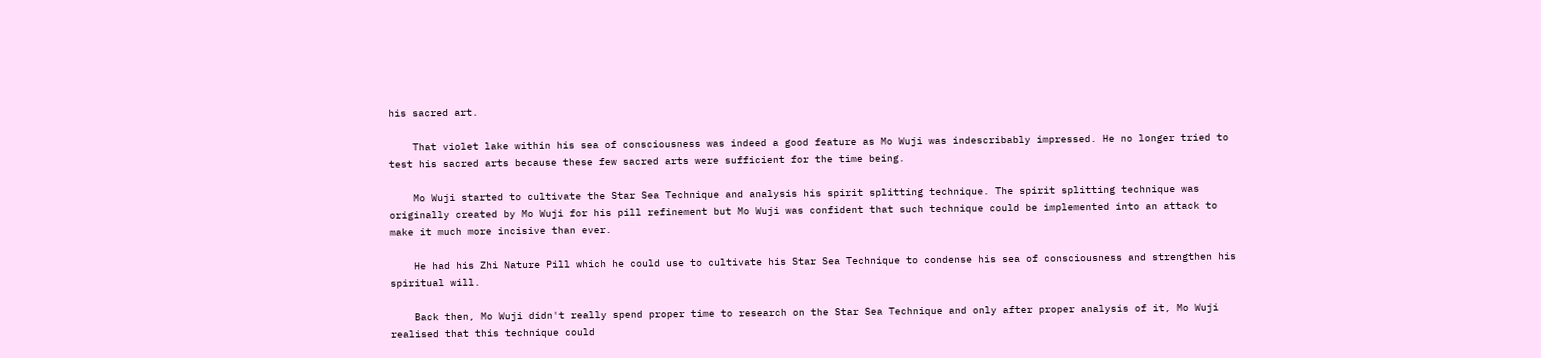his sacred art.

    That violet lake within his sea of consciousness was indeed a good feature as Mo Wuji was indescribably impressed. He no longer tried to test his sacred arts because these few sacred arts were sufficient for the time being.

    Mo Wuji started to cultivate the Star Sea Technique and analysis his spirit splitting technique. The spirit splitting technique was originally created by Mo Wuji for his pill refinement but Mo Wuji was confident that such technique could be implemented into an attack to make it much more incisive than ever.

    He had his Zhi Nature Pill which he could use to cultivate his Star Sea Technique to condense his sea of consciousness and strengthen his spiritual will.

    Back then, Mo Wuji didn't really spend proper time to research on the Star Sea Technique and only after proper analysis of it, Mo Wuji realised that this technique could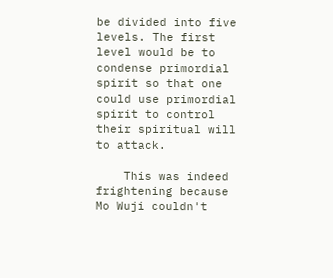be divided into five levels. The first level would be to condense primordial spirit so that one could use primordial spirit to control their spiritual will to attack.

    This was indeed frightening because Mo Wuji couldn't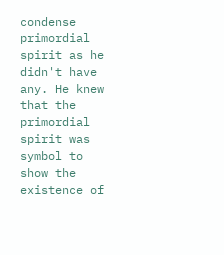condense primordial spirit as he didn't have any. He knew that the primordial spirit was symbol to show the existence of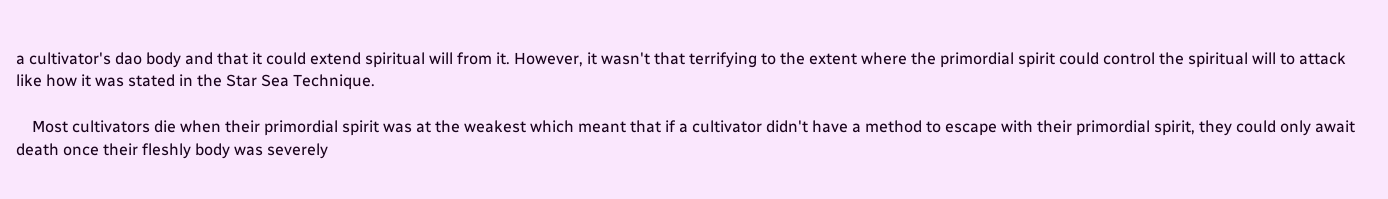a cultivator's dao body and that it could extend spiritual will from it. However, it wasn't that terrifying to the extent where the primordial spirit could control the spiritual will to attack like how it was stated in the Star Sea Technique.

    Most cultivators die when their primordial spirit was at the weakest which meant that if a cultivator didn't have a method to escape with their primordial spirit, they could only await death once their fleshly body was severely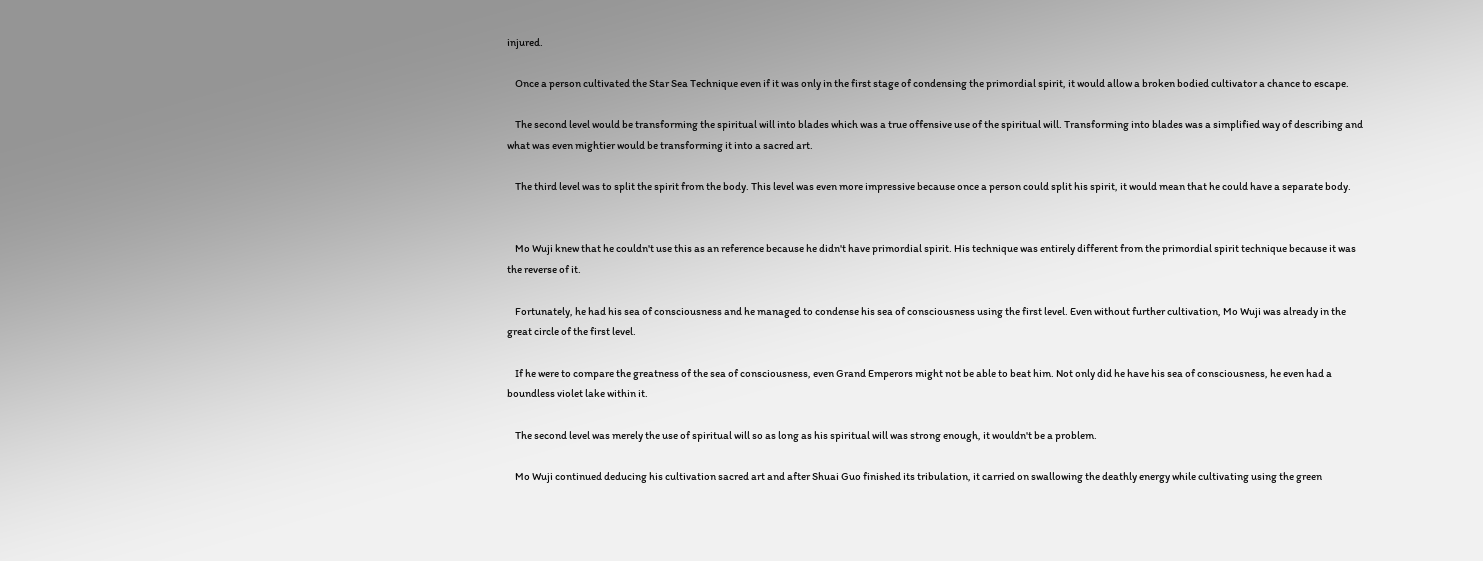injured.

    Once a person cultivated the Star Sea Technique even if it was only in the first stage of condensing the primordial spirit, it would allow a broken bodied cultivator a chance to escape.

    The second level would be transforming the spiritual will into blades which was a true offensive use of the spiritual will. Transforming into blades was a simplified way of describing and what was even mightier would be transforming it into a sacred art.

    The third level was to split the spirit from the body. This level was even more impressive because once a person could split his spirit, it would mean that he could have a separate body.


    Mo Wuji knew that he couldn't use this as an reference because he didn't have primordial spirit. His technique was entirely different from the primordial spirit technique because it was the reverse of it.

    Fortunately, he had his sea of consciousness and he managed to condense his sea of consciousness using the first level. Even without further cultivation, Mo Wuji was already in the great circle of the first level.

    If he were to compare the greatness of the sea of consciousness, even Grand Emperors might not be able to beat him. Not only did he have his sea of consciousness, he even had a boundless violet lake within it.

    The second level was merely the use of spiritual will so as long as his spiritual will was strong enough, it wouldn't be a problem.

    Mo Wuji continued deducing his cultivation sacred art and after Shuai Guo finished its tribulation, it carried on swallowing the deathly energy while cultivating using the green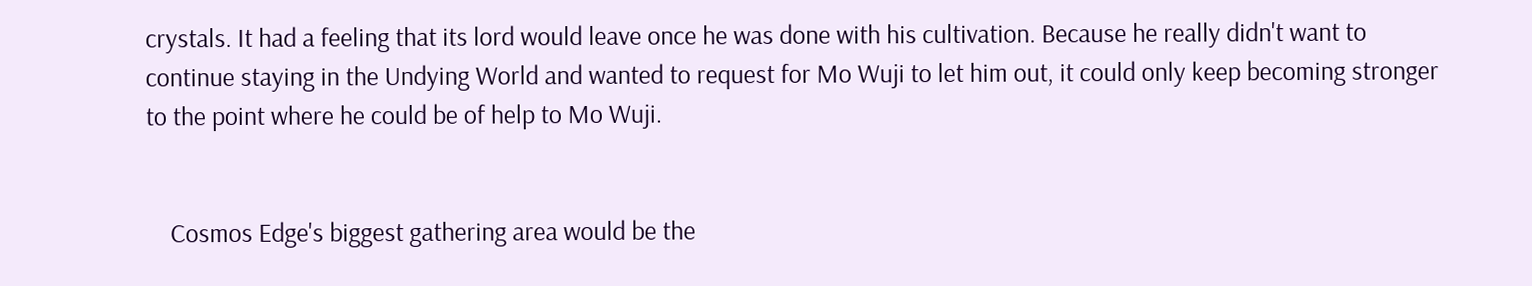crystals. It had a feeling that its lord would leave once he was done with his cultivation. Because he really didn't want to continue staying in the Undying World and wanted to request for Mo Wuji to let him out, it could only keep becoming stronger to the point where he could be of help to Mo Wuji.


    Cosmos Edge's biggest gathering area would be the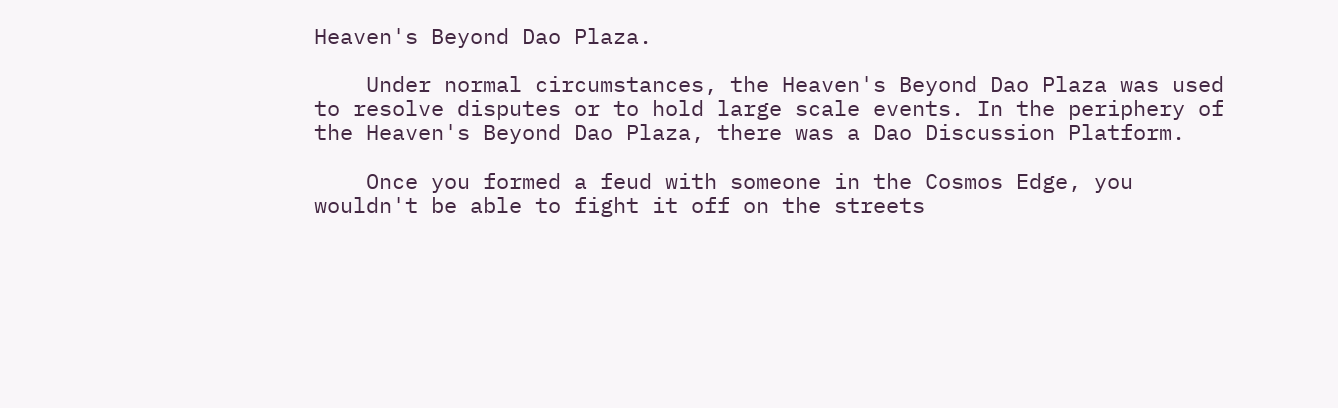Heaven's Beyond Dao Plaza.

    Under normal circumstances, the Heaven's Beyond Dao Plaza was used to resolve disputes or to hold large scale events. In the periphery of the Heaven's Beyond Dao Plaza, there was a Dao Discussion Platform.

    Once you formed a feud with someone in the Cosmos Edge, you wouldn't be able to fight it off on the streets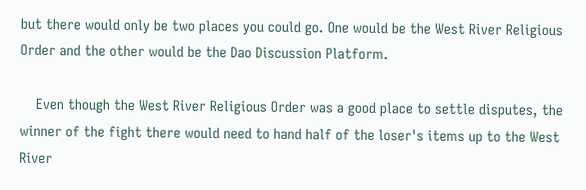but there would only be two places you could go. One would be the West River Religious Order and the other would be the Dao Discussion Platform.

    Even though the West River Religious Order was a good place to settle disputes, the winner of the fight there would need to hand half of the loser's items up to the West River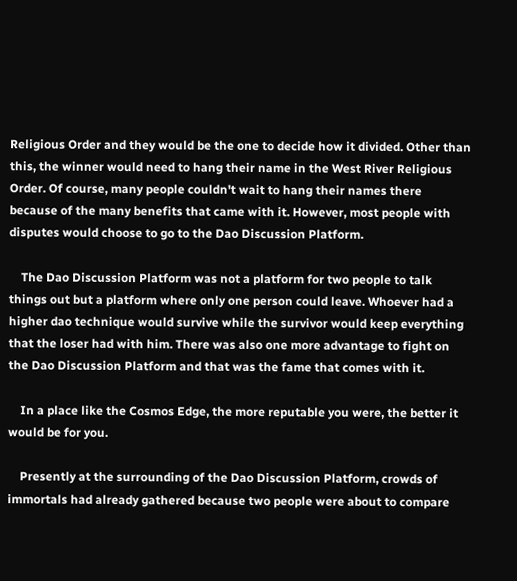Religious Order and they would be the one to decide how it divided. Other than this, the winner would need to hang their name in the West River Religious Order. Of course, many people couldn't wait to hang their names there because of the many benefits that came with it. However, most people with disputes would choose to go to the Dao Discussion Platform.

    The Dao Discussion Platform was not a platform for two people to talk things out but a platform where only one person could leave. Whoever had a higher dao technique would survive while the survivor would keep everything that the loser had with him. There was also one more advantage to fight on the Dao Discussion Platform and that was the fame that comes with it.

    In a place like the Cosmos Edge, the more reputable you were, the better it would be for you.

    Presently at the surrounding of the Dao Discussion Platform, crowds of immortals had already gathered because two people were about to compare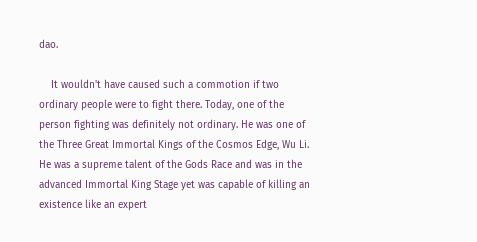dao.

    It wouldn't have caused such a commotion if two ordinary people were to fight there. Today, one of the person fighting was definitely not ordinary. He was one of the Three Great Immortal Kings of the Cosmos Edge, Wu Li. He was a supreme talent of the Gods Race and was in the advanced Immortal King Stage yet was capable of killing an existence like an expert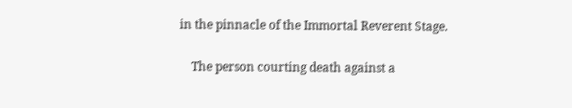in the pinnacle of the Immortal Reverent Stage.

    The person courting death against a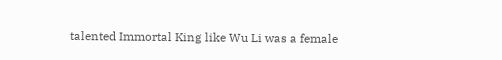talented Immortal King like Wu Li was a female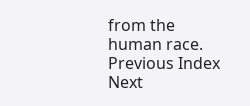from the human race.
Previous Index Next